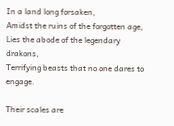In a land long forsaken,
Amidst the ruins of the forgotten age,
Lies the abode of the legendary drakons,
Terrifying beasts that no one dares to engage.

Their scales are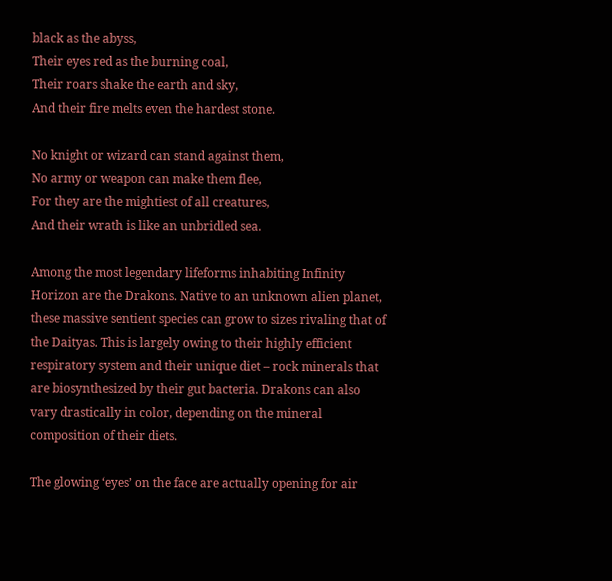black as the abyss,
Their eyes red as the burning coal,
Their roars shake the earth and sky,
And their fire melts even the hardest stone.

No knight or wizard can stand against them,
No army or weapon can make them flee,
For they are the mightiest of all creatures,
And their wrath is like an unbridled sea.

Among the most legendary lifeforms inhabiting Infinity Horizon are the Drakons. Native to an unknown alien planet, these massive sentient species can grow to sizes rivaling that of the Daityas. This is largely owing to their highly efficient respiratory system and their unique diet – rock minerals that are biosynthesized by their gut bacteria. Drakons can also vary drastically in color, depending on the mineral composition of their diets.

The glowing ‘eyes’ on the face are actually opening for air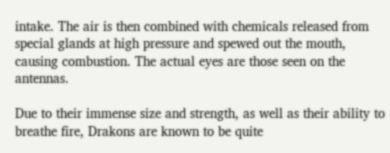intake. The air is then combined with chemicals released from special glands at high pressure and spewed out the mouth, causing combustion. The actual eyes are those seen on the antennas.

Due to their immense size and strength, as well as their ability to breathe fire, Drakons are known to be quite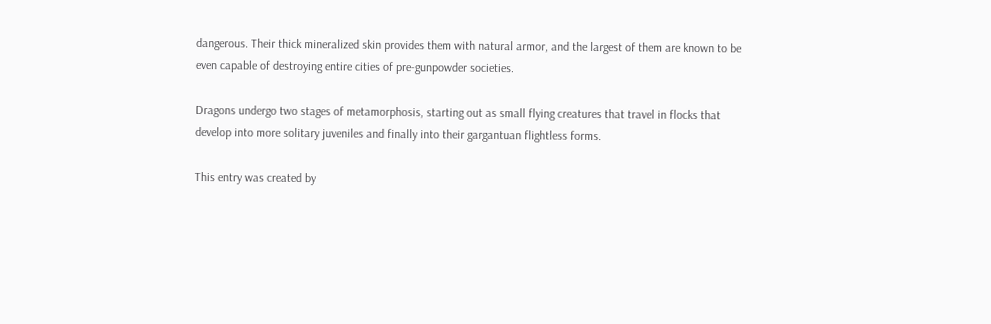dangerous. Their thick mineralized skin provides them with natural armor, and the largest of them are known to be even capable of destroying entire cities of pre-gunpowder societies.

Dragons undergo two stages of metamorphosis, starting out as small flying creatures that travel in flocks that develop into more solitary juveniles and finally into their gargantuan flightless forms.

This entry was created by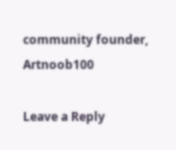community founder, Artnoob100

Leave a Reply